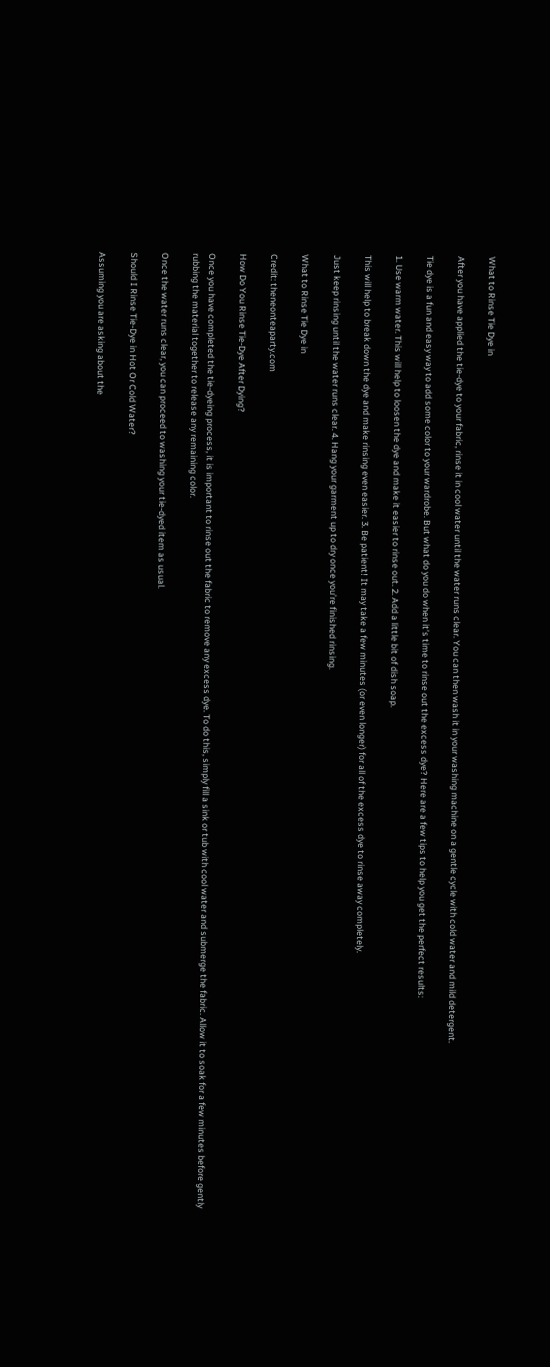What to Rinse Tie Dye in

After you have applied the tie-dye to your fabric, rinse it in cool water until the water runs clear. You can then wash it in your washing machine on a gentle cycle with cold water and mild detergent.

Tie dye is a fun and easy way to add some color to your wardrobe. But what do you do when it’s time to rinse out the excess dye? Here are a few tips to help you get the perfect results:

1. Use warm water. This will help to loosen the dye and make it easier to rinse out. 2. Add a little bit of dish soap.

This will help to break down the dye and make rinsing even easier. 3. Be patient! It may take a few minutes (or even longer) for all of the excess dye to rinse away completely.

Just keep rinsing until the water runs clear. 4. Hang your garment up to dry once you’re finished rinsing.

What to Rinse Tie Dye in

Credit: theneonteaparty.com

How Do You Rinse Tie-Dye After Dying?

Once you have completed the tie-dyeing process, it is important to rinse out the fabric to remove any excess dye. To do this, simply fill a sink or tub with cool water and submerge the fabric. Allow it to soak for a few minutes before gently rubbing the material together to release any remaining color.

Once the water runs clear, you can proceed to washing your tie-dyed item as usual.

Should I Rinse Tie-Dye in Hot Or Cold Water?

Assuming you are asking about the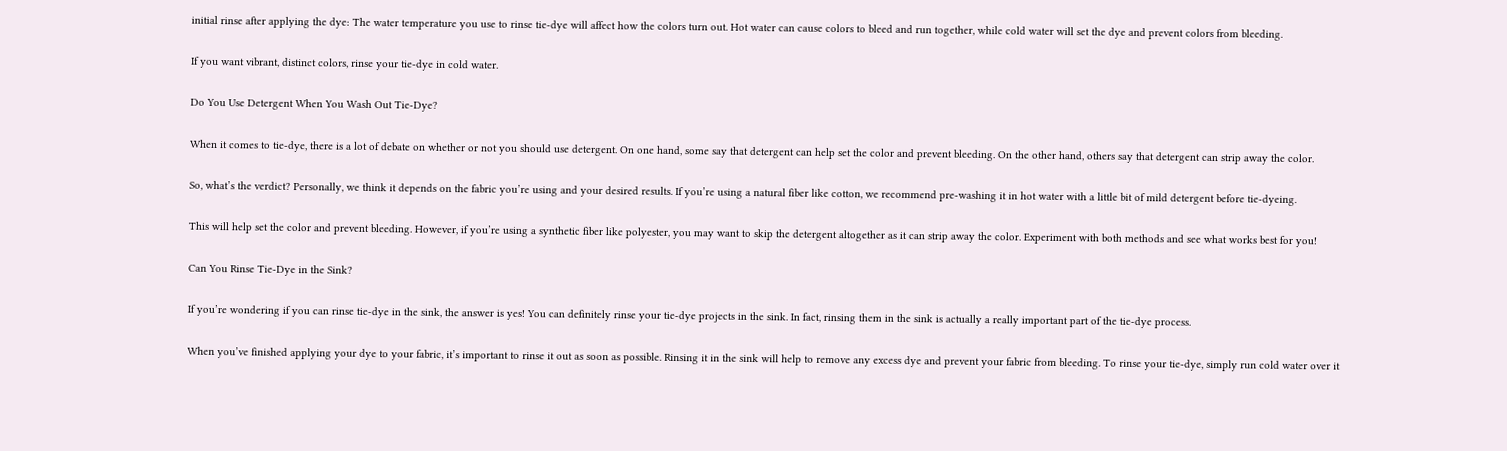initial rinse after applying the dye: The water temperature you use to rinse tie-dye will affect how the colors turn out. Hot water can cause colors to bleed and run together, while cold water will set the dye and prevent colors from bleeding.

If you want vibrant, distinct colors, rinse your tie-dye in cold water.

Do You Use Detergent When You Wash Out Tie-Dye?

When it comes to tie-dye, there is a lot of debate on whether or not you should use detergent. On one hand, some say that detergent can help set the color and prevent bleeding. On the other hand, others say that detergent can strip away the color.

So, what’s the verdict? Personally, we think it depends on the fabric you’re using and your desired results. If you’re using a natural fiber like cotton, we recommend pre-washing it in hot water with a little bit of mild detergent before tie-dyeing.

This will help set the color and prevent bleeding. However, if you’re using a synthetic fiber like polyester, you may want to skip the detergent altogether as it can strip away the color. Experiment with both methods and see what works best for you!

Can You Rinse Tie-Dye in the Sink?

If you’re wondering if you can rinse tie-dye in the sink, the answer is yes! You can definitely rinse your tie-dye projects in the sink. In fact, rinsing them in the sink is actually a really important part of the tie-dye process.

When you’ve finished applying your dye to your fabric, it’s important to rinse it out as soon as possible. Rinsing it in the sink will help to remove any excess dye and prevent your fabric from bleeding. To rinse your tie-dye, simply run cold water over it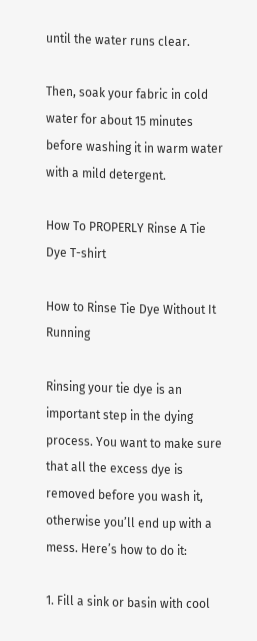until the water runs clear.

Then, soak your fabric in cold water for about 15 minutes before washing it in warm water with a mild detergent.

How To PROPERLY Rinse A Tie Dye T-shirt

How to Rinse Tie Dye Without It Running

Rinsing your tie dye is an important step in the dying process. You want to make sure that all the excess dye is removed before you wash it, otherwise you’ll end up with a mess. Here’s how to do it:

1. Fill a sink or basin with cool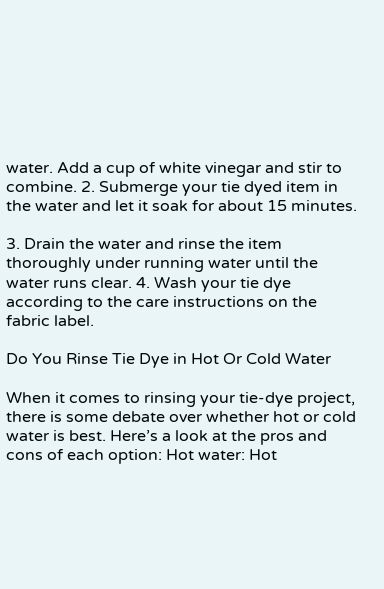water. Add a cup of white vinegar and stir to combine. 2. Submerge your tie dyed item in the water and let it soak for about 15 minutes.

3. Drain the water and rinse the item thoroughly under running water until the water runs clear. 4. Wash your tie dye according to the care instructions on the fabric label.

Do You Rinse Tie Dye in Hot Or Cold Water

When it comes to rinsing your tie-dye project, there is some debate over whether hot or cold water is best. Here’s a look at the pros and cons of each option: Hot water: Hot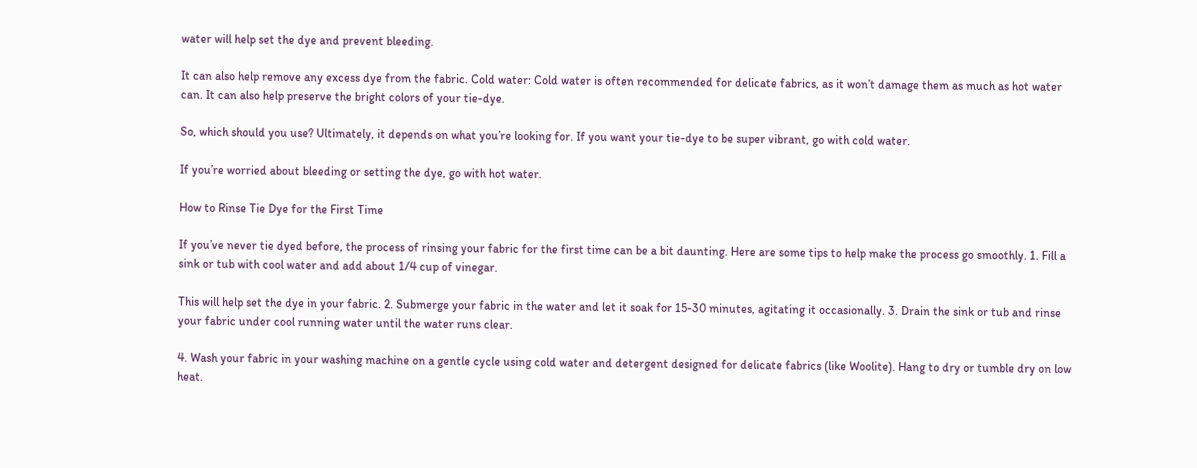water will help set the dye and prevent bleeding.

It can also help remove any excess dye from the fabric. Cold water: Cold water is often recommended for delicate fabrics, as it won’t damage them as much as hot water can. It can also help preserve the bright colors of your tie-dye.

So, which should you use? Ultimately, it depends on what you’re looking for. If you want your tie-dye to be super vibrant, go with cold water.

If you’re worried about bleeding or setting the dye, go with hot water.

How to Rinse Tie Dye for the First Time

If you’ve never tie dyed before, the process of rinsing your fabric for the first time can be a bit daunting. Here are some tips to help make the process go smoothly. 1. Fill a sink or tub with cool water and add about 1/4 cup of vinegar.

This will help set the dye in your fabric. 2. Submerge your fabric in the water and let it soak for 15-30 minutes, agitating it occasionally. 3. Drain the sink or tub and rinse your fabric under cool running water until the water runs clear.

4. Wash your fabric in your washing machine on a gentle cycle using cold water and detergent designed for delicate fabrics (like Woolite). Hang to dry or tumble dry on low heat.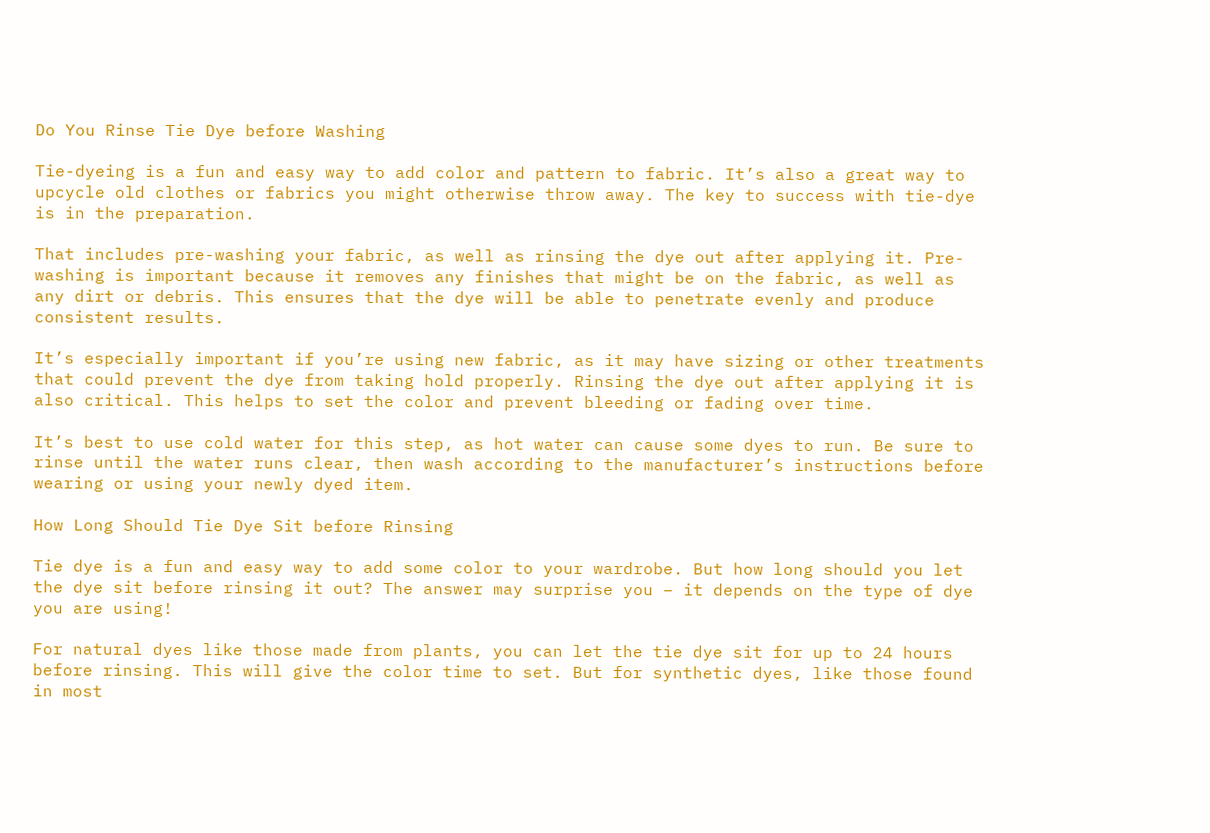Do You Rinse Tie Dye before Washing

Tie-dyeing is a fun and easy way to add color and pattern to fabric. It’s also a great way to upcycle old clothes or fabrics you might otherwise throw away. The key to success with tie-dye is in the preparation.

That includes pre-washing your fabric, as well as rinsing the dye out after applying it. Pre-washing is important because it removes any finishes that might be on the fabric, as well as any dirt or debris. This ensures that the dye will be able to penetrate evenly and produce consistent results.

It’s especially important if you’re using new fabric, as it may have sizing or other treatments that could prevent the dye from taking hold properly. Rinsing the dye out after applying it is also critical. This helps to set the color and prevent bleeding or fading over time.

It’s best to use cold water for this step, as hot water can cause some dyes to run. Be sure to rinse until the water runs clear, then wash according to the manufacturer’s instructions before wearing or using your newly dyed item.

How Long Should Tie Dye Sit before Rinsing

Tie dye is a fun and easy way to add some color to your wardrobe. But how long should you let the dye sit before rinsing it out? The answer may surprise you – it depends on the type of dye you are using!

For natural dyes like those made from plants, you can let the tie dye sit for up to 24 hours before rinsing. This will give the color time to set. But for synthetic dyes, like those found in most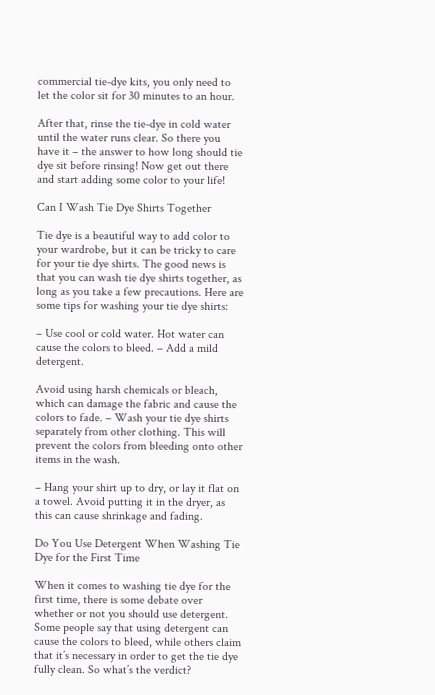commercial tie-dye kits, you only need to let the color sit for 30 minutes to an hour.

After that, rinse the tie-dye in cold water until the water runs clear. So there you have it – the answer to how long should tie dye sit before rinsing! Now get out there and start adding some color to your life!

Can I Wash Tie Dye Shirts Together

Tie dye is a beautiful way to add color to your wardrobe, but it can be tricky to care for your tie dye shirts. The good news is that you can wash tie dye shirts together, as long as you take a few precautions. Here are some tips for washing your tie dye shirts:

– Use cool or cold water. Hot water can cause the colors to bleed. – Add a mild detergent.

Avoid using harsh chemicals or bleach, which can damage the fabric and cause the colors to fade. – Wash your tie dye shirts separately from other clothing. This will prevent the colors from bleeding onto other items in the wash.

– Hang your shirt up to dry, or lay it flat on a towel. Avoid putting it in the dryer, as this can cause shrinkage and fading.

Do You Use Detergent When Washing Tie Dye for the First Time

When it comes to washing tie dye for the first time, there is some debate over whether or not you should use detergent. Some people say that using detergent can cause the colors to bleed, while others claim that it’s necessary in order to get the tie dye fully clean. So what’s the verdict?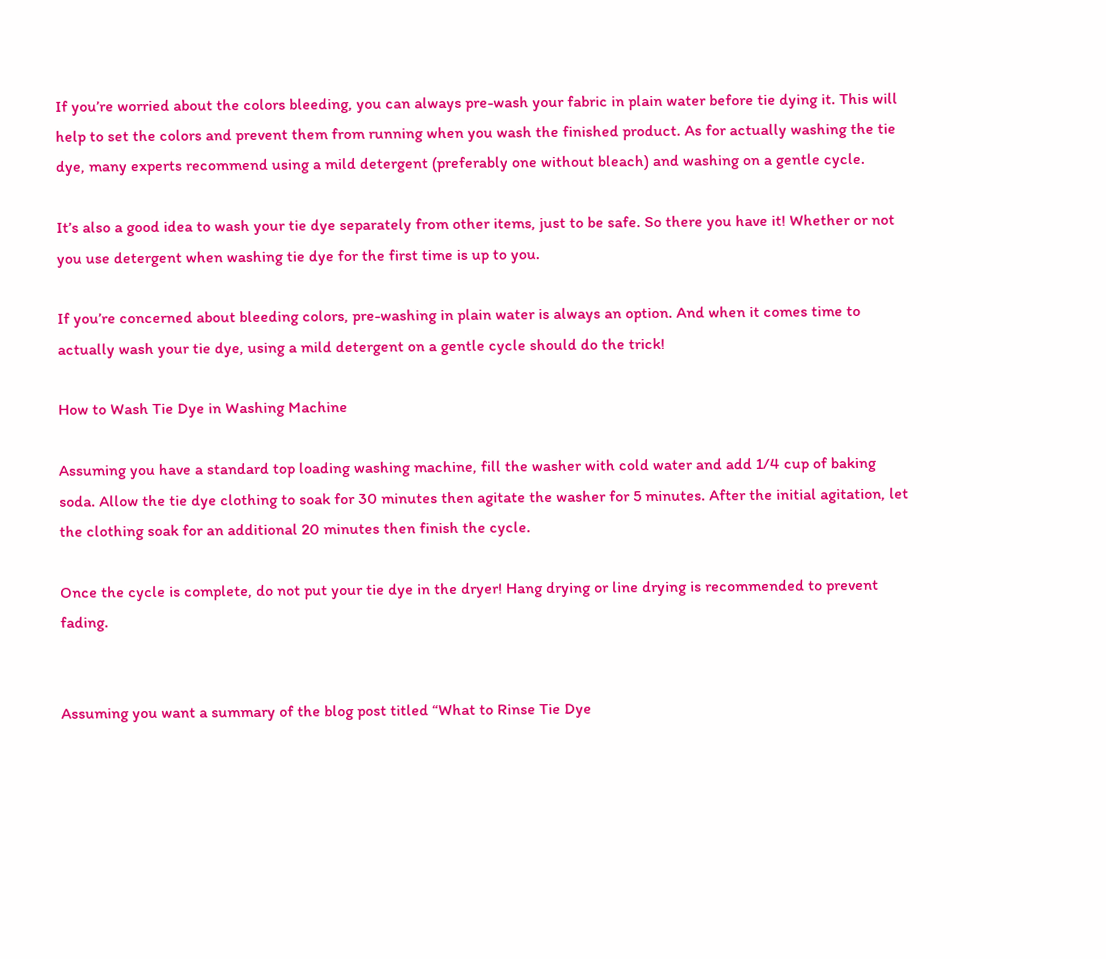If you’re worried about the colors bleeding, you can always pre-wash your fabric in plain water before tie dying it. This will help to set the colors and prevent them from running when you wash the finished product. As for actually washing the tie dye, many experts recommend using a mild detergent (preferably one without bleach) and washing on a gentle cycle.

It’s also a good idea to wash your tie dye separately from other items, just to be safe. So there you have it! Whether or not you use detergent when washing tie dye for the first time is up to you.

If you’re concerned about bleeding colors, pre-washing in plain water is always an option. And when it comes time to actually wash your tie dye, using a mild detergent on a gentle cycle should do the trick!

How to Wash Tie Dye in Washing Machine

Assuming you have a standard top loading washing machine, fill the washer with cold water and add 1/4 cup of baking soda. Allow the tie dye clothing to soak for 30 minutes then agitate the washer for 5 minutes. After the initial agitation, let the clothing soak for an additional 20 minutes then finish the cycle.

Once the cycle is complete, do not put your tie dye in the dryer! Hang drying or line drying is recommended to prevent fading.


Assuming you want a summary of the blog post titled “What to Rinse Tie Dye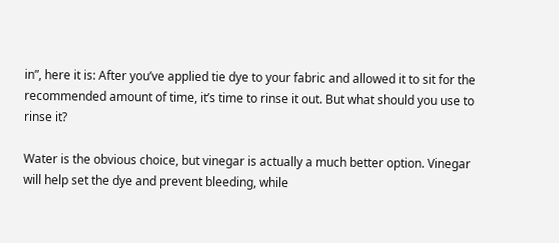in”, here it is: After you’ve applied tie dye to your fabric and allowed it to sit for the recommended amount of time, it’s time to rinse it out. But what should you use to rinse it?

Water is the obvious choice, but vinegar is actually a much better option. Vinegar will help set the dye and prevent bleeding, while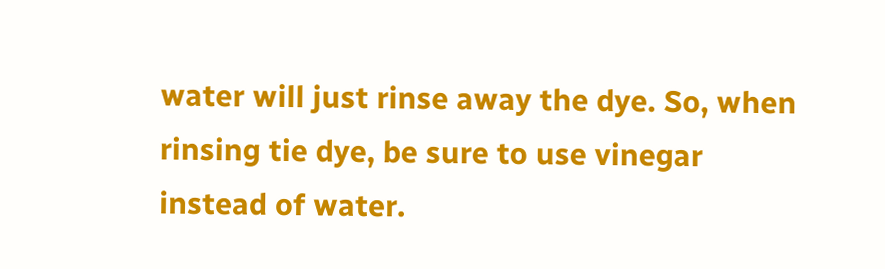water will just rinse away the dye. So, when rinsing tie dye, be sure to use vinegar instead of water.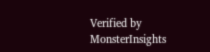Verified by MonsterInsights